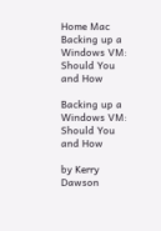Home Mac Backing up a Windows VM: Should You and How

Backing up a Windows VM: Should You and How

by Kerry Dawson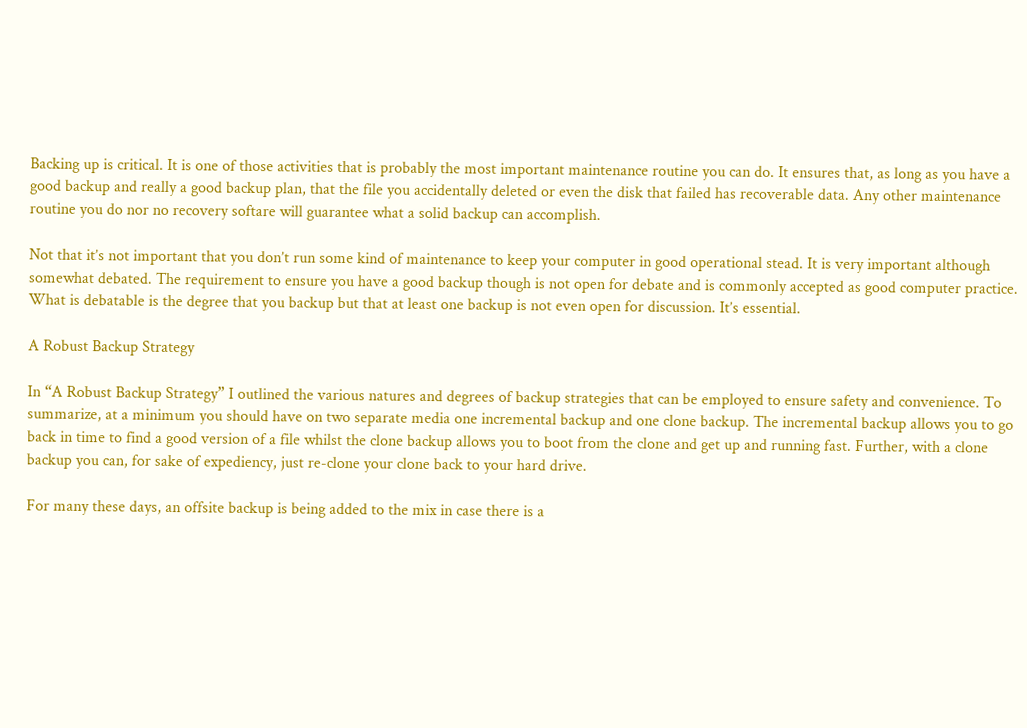Backing up is critical. It is one of those activities that is probably the most important maintenance routine you can do. It ensures that, as long as you have a good backup and really a good backup plan, that the file you accidentally deleted or even the disk that failed has recoverable data. Any other maintenance routine you do nor no recovery softare will guarantee what a solid backup can accomplish.

Not that it’s not important that you don’t run some kind of maintenance to keep your computer in good operational stead. It is very important although somewhat debated. The requirement to ensure you have a good backup though is not open for debate and is commonly accepted as good computer practice. What is debatable is the degree that you backup but that at least one backup is not even open for discussion. It’s essential.

A Robust Backup Strategy

In “A Robust Backup Strategy” I outlined the various natures and degrees of backup strategies that can be employed to ensure safety and convenience. To summarize, at a minimum you should have on two separate media one incremental backup and one clone backup. The incremental backup allows you to go back in time to find a good version of a file whilst the clone backup allows you to boot from the clone and get up and running fast. Further, with a clone backup you can, for sake of expediency, just re-clone your clone back to your hard drive.

For many these days, an offsite backup is being added to the mix in case there is a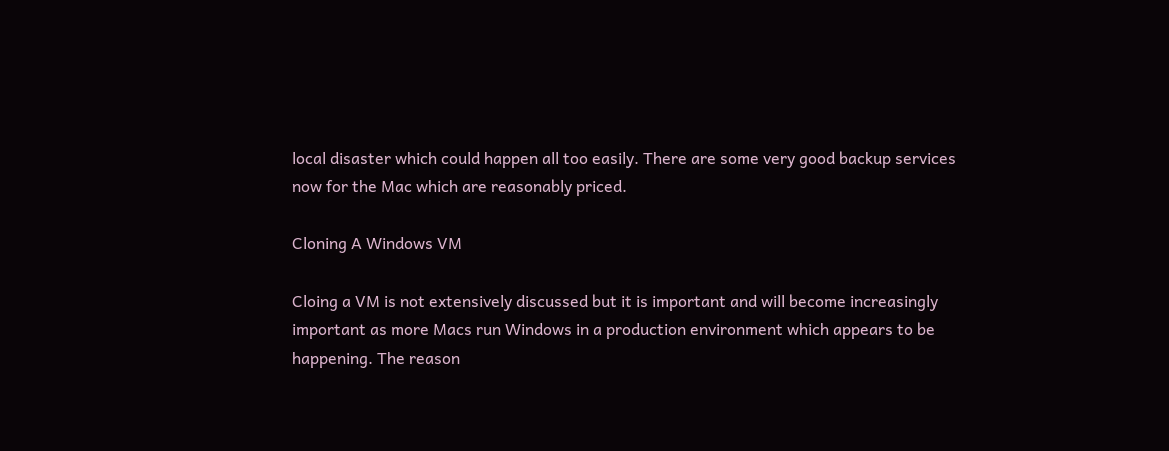local disaster which could happen all too easily. There are some very good backup services now for the Mac which are reasonably priced.

Cloning A Windows VM

Cloing a VM is not extensively discussed but it is important and will become increasingly important as more Macs run Windows in a production environment which appears to be happening. The reason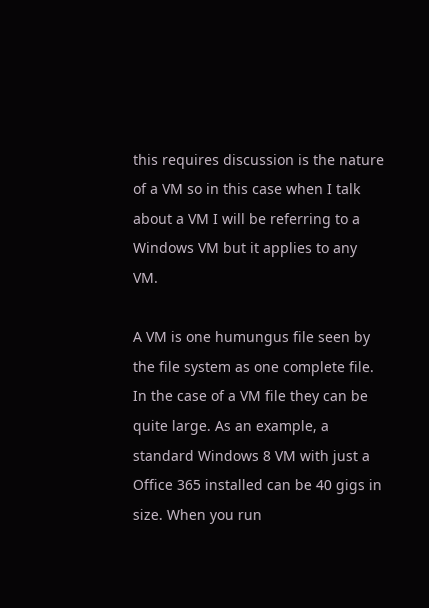this requires discussion is the nature of a VM so in this case when I talk about a VM I will be referring to a Windows VM but it applies to any VM.

A VM is one humungus file seen by the file system as one complete file. In the case of a VM file they can be quite large. As an example, a standard Windows 8 VM with just a Office 365 installed can be 40 gigs in size. When you run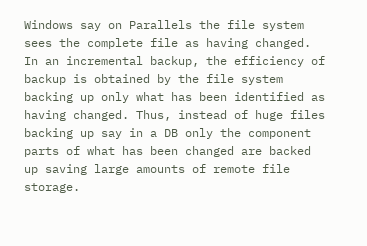Windows say on Parallels the file system sees the complete file as having changed. In an incremental backup, the efficiency of backup is obtained by the file system backing up only what has been identified as having changed. Thus, instead of huge files backing up say in a DB only the component parts of what has been changed are backed up saving large amounts of remote file storage.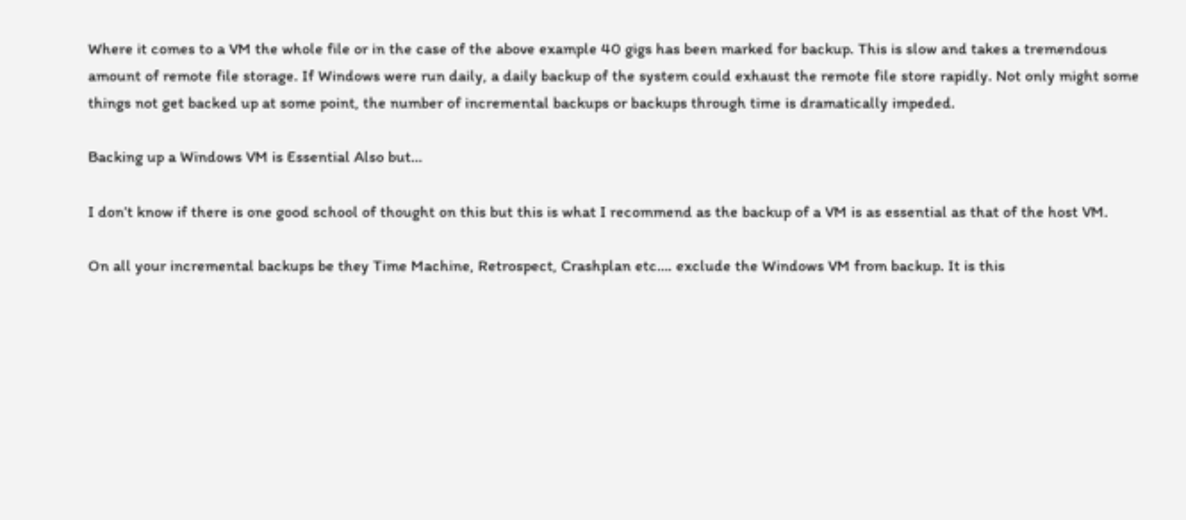Where it comes to a VM the whole file or in the case of the above example 40 gigs has been marked for backup. This is slow and takes a tremendous amount of remote file storage. If Windows were run daily, a daily backup of the system could exhaust the remote file store rapidly. Not only might some things not get backed up at some point, the number of incremental backups or backups through time is dramatically impeded.

Backing up a Windows VM is Essential Also but…

I don’t know if there is one good school of thought on this but this is what I recommend as the backup of a VM is as essential as that of the host VM.

On all your incremental backups be they Time Machine, Retrospect, Crashplan etc…. exclude the Windows VM from backup. It is this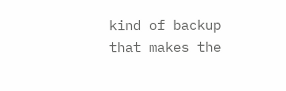kind of backup that makes the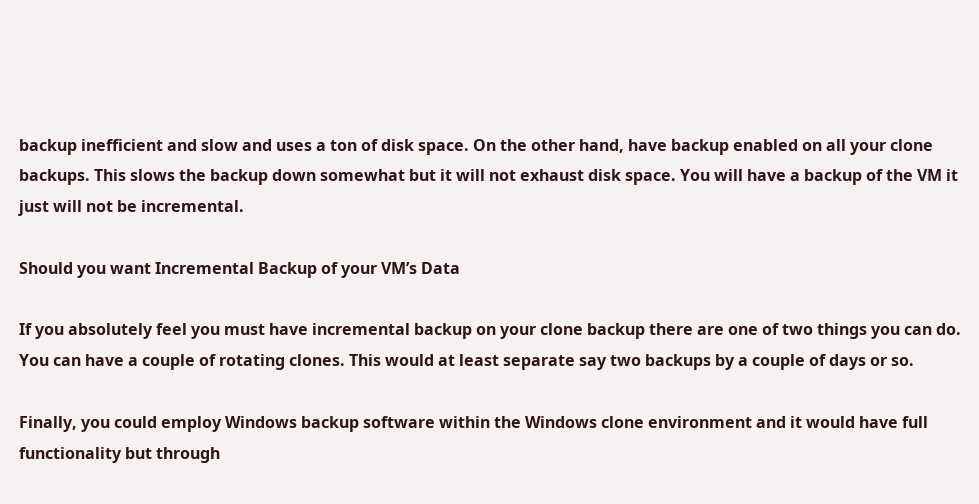backup inefficient and slow and uses a ton of disk space. On the other hand, have backup enabled on all your clone backups. This slows the backup down somewhat but it will not exhaust disk space. You will have a backup of the VM it just will not be incremental.

Should you want Incremental Backup of your VM’s Data

If you absolutely feel you must have incremental backup on your clone backup there are one of two things you can do. You can have a couple of rotating clones. This would at least separate say two backups by a couple of days or so.

Finally, you could employ Windows backup software within the Windows clone environment and it would have full functionality but through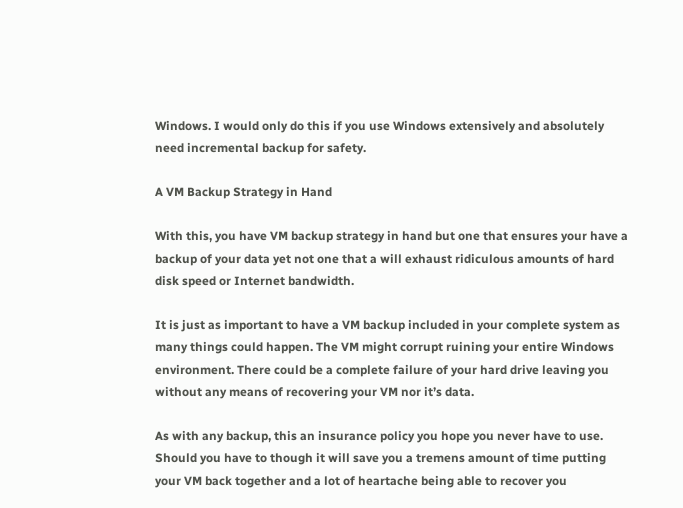Windows. I would only do this if you use Windows extensively and absolutely need incremental backup for safety.

A VM Backup Strategy in Hand

With this, you have VM backup strategy in hand but one that ensures your have a backup of your data yet not one that a will exhaust ridiculous amounts of hard disk speed or Internet bandwidth.

It is just as important to have a VM backup included in your complete system as many things could happen. The VM might corrupt ruining your entire Windows environment. There could be a complete failure of your hard drive leaving you without any means of recovering your VM nor it’s data.

As with any backup, this an insurance policy you hope you never have to use. Should you have to though it will save you a tremens amount of time putting your VM back together and a lot of heartache being able to recover you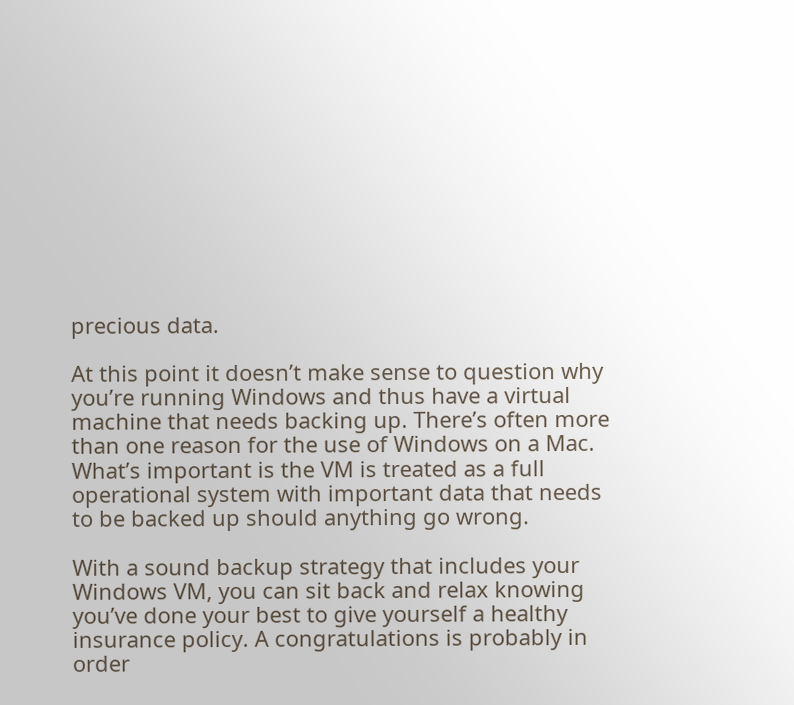precious data.

At this point it doesn’t make sense to question why you’re running Windows and thus have a virtual machine that needs backing up. There’s often more than one reason for the use of Windows on a Mac. What’s important is the VM is treated as a full operational system with important data that needs to be backed up should anything go wrong.

With a sound backup strategy that includes your Windows VM, you can sit back and relax knowing you’ve done your best to give yourself a healthy insurance policy. A congratulations is probably in order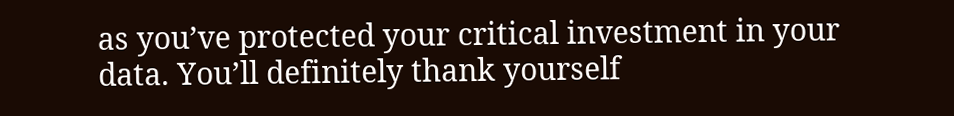as you’ve protected your critical investment in your data. You’ll definitely thank yourself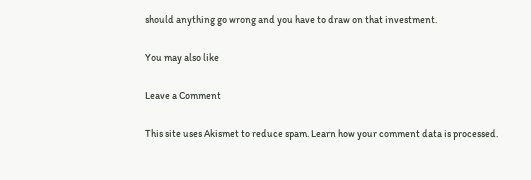should anything go wrong and you have to draw on that investment.

You may also like

Leave a Comment

This site uses Akismet to reduce spam. Learn how your comment data is processed.